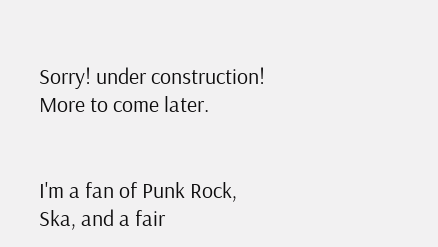Sorry! under construction! More to come later.


I'm a fan of Punk Rock, Ska, and a fair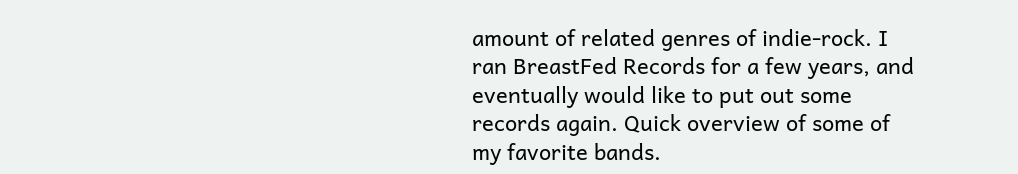amount of related genres of indie-rock. I ran BreastFed Records for a few years, and eventually would like to put out some records again. Quick overview of some of my favorite bands.